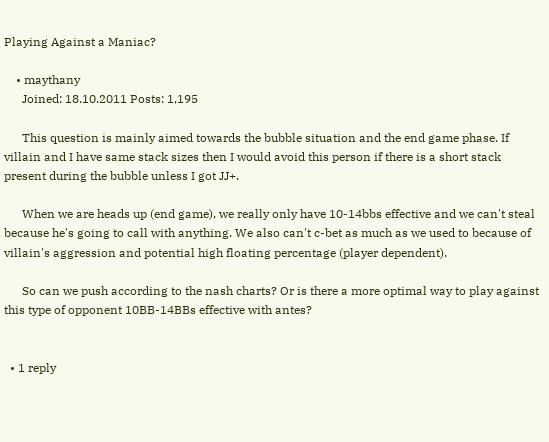Playing Against a Maniac?

    • maythany
      Joined: 18.10.2011 Posts: 1,195

      This question is mainly aimed towards the bubble situation and the end game phase. If villain and I have same stack sizes then I would avoid this person if there is a short stack present during the bubble unless I got JJ+.

      When we are heads up (end game), we really only have 10-14bbs effective and we can't steal because he's going to call with anything. We also can't c-bet as much as we used to because of villain's aggression and potential high floating percentage (player dependent).

      So can we push according to the nash charts? Or is there a more optimal way to play against this type of opponent 10BB-14BBs effective with antes?


  • 1 reply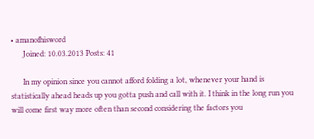• amanofhisword
      Joined: 10.03.2013 Posts: 41

      In my opinion since you cannot afford folding a lot, whenever your hand is statistically ahead heads up you gotta push and call with it. I think in the long run you will come first way more often than second considering the factors you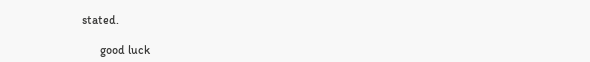stated.

      good luck